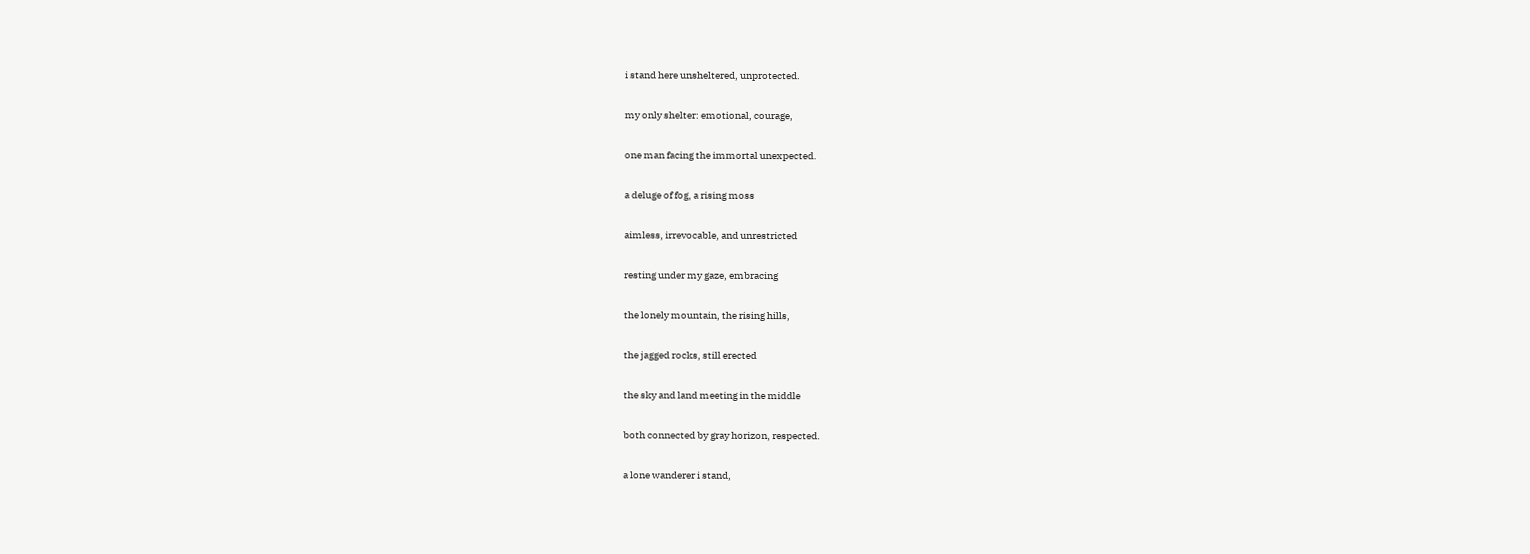i stand here unsheltered, unprotected.

my only shelter: emotional, courage,

one man facing the immortal unexpected.

a deluge of fog, a rising moss

aimless, irrevocable, and unrestricted

resting under my gaze, embracing

the lonely mountain, the rising hills,

the jagged rocks, still erected

the sky and land meeting in the middle

both connected by gray horizon, respected.

a lone wanderer i stand,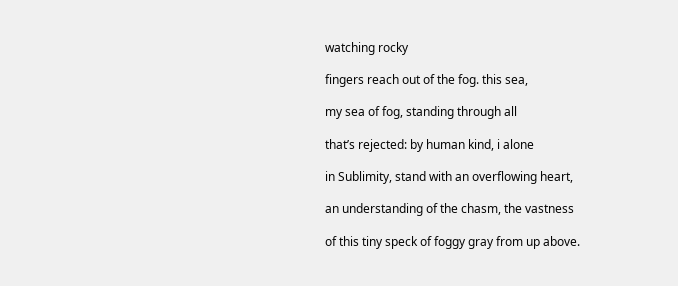watching rocky

fingers reach out of the fog. this sea,

my sea of fog, standing through all

that’s rejected: by human kind, i alone

in Sublimity, stand with an overflowing heart,

an understanding of the chasm, the vastness

of this tiny speck of foggy gray from up above.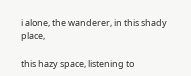i alone, the wanderer, in this shady place,

this hazy space, listening to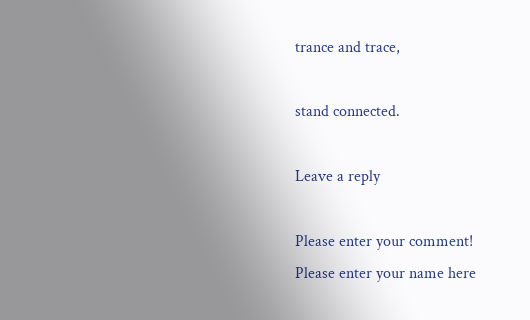trance and trace,

stand connected.

Leave a reply

Please enter your comment!
Please enter your name here